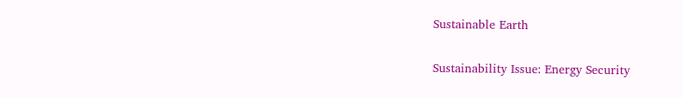Sustainable Earth

Sustainability Issue: Energy Security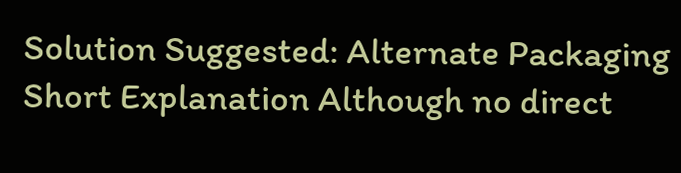Solution Suggested: Alternate Packaging
Short Explanation Although no direct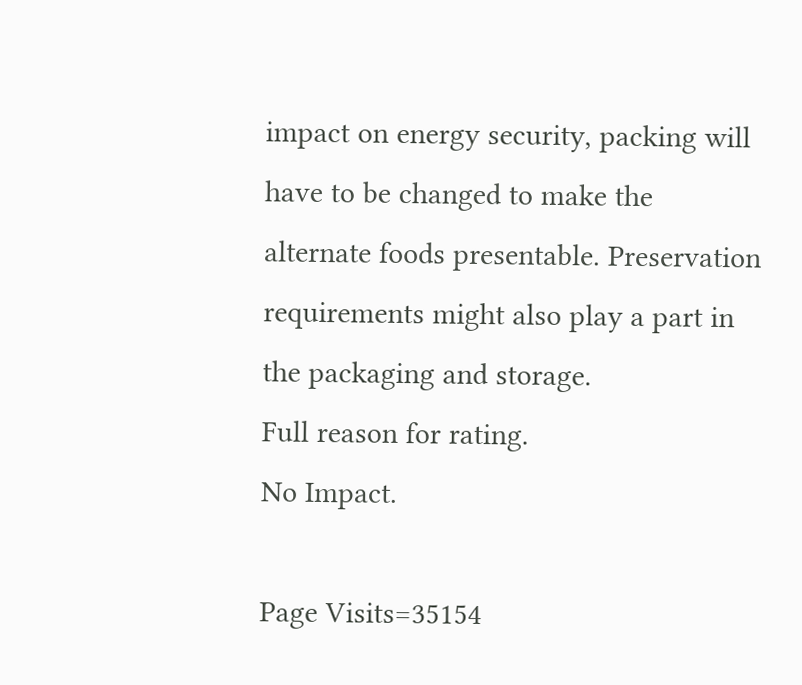impact on energy security, packing will have to be changed to make the alternate foods presentable. Preservation requirements might also play a part in the packaging and storage.
Full reason for rating.
No Impact.

Page Visits=35154